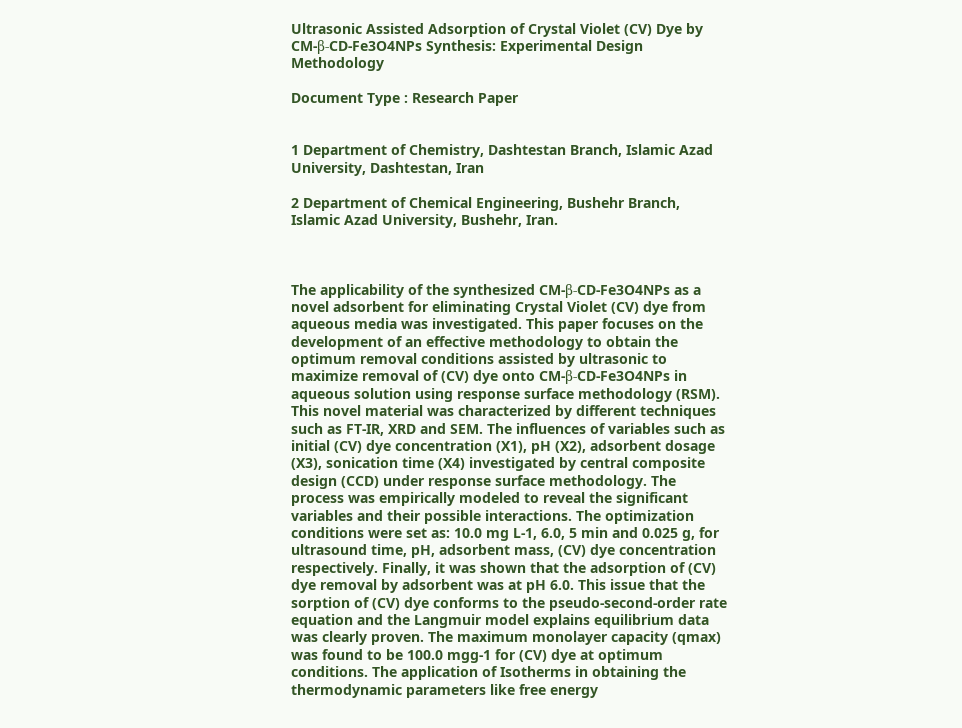Ultrasonic Assisted Adsorption of Crystal Violet (CV) Dye by CM-β-CD-Fe3O4NPs Synthesis: Experimental Design Methodology

Document Type : Research Paper


1 Department of Chemistry, Dashtestan Branch, Islamic Azad University, Dashtestan, Iran

2 Department of Chemical Engineering, Bushehr Branch, Islamic Azad University, Bushehr, Iran.



The applicability of the synthesized CM-β-CD-Fe3O4NPs as a novel adsorbent for eliminating Crystal Violet (CV) dye from aqueous media was investigated. This paper focuses on the development of an effective methodology to obtain the optimum removal conditions assisted by ultrasonic to maximize removal of (CV) dye onto CM-β-CD-Fe3O4NPs in aqueous solution using response surface methodology (RSM). This novel material was characterized by different techniques such as FT-IR, XRD and SEM. The influences of variables such as initial (CV) dye concentration (X1), pH (X2), adsorbent dosage (X3), sonication time (X4) investigated by central composite design (CCD) under response surface methodology. The process was empirically modeled to reveal the significant variables and their possible interactions. The optimization conditions were set as: 10.0 mg L-1, 6.0, 5 min and 0.025 g, for ultrasound time, pH, adsorbent mass, (CV) dye concentration respectively. Finally, it was shown that the adsorption of (CV) dye removal by adsorbent was at pH 6.0. This issue that the sorption of (CV) dye conforms to the pseudo-second-order rate equation and the Langmuir model explains equilibrium data was clearly proven. The maximum monolayer capacity (qmax) was found to be 100.0 mgg-1 for (CV) dye at optimum conditions. The application of Isotherms in obtaining the thermodynamic parameters like free energy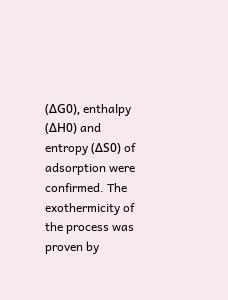(ΔG0), enthalpy (ΔH0) and entropy (ΔS0) of adsorption were confirmed. The exothermicity of the process was proven by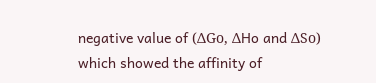negative value of (ΔGo, ΔHo and ΔSo) which showed the affinity of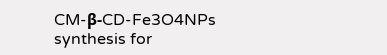CM-β-CD-Fe3O4NPs synthesis for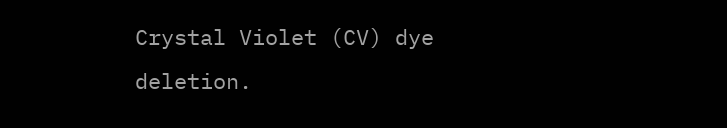Crystal Violet (CV) dye deletion.